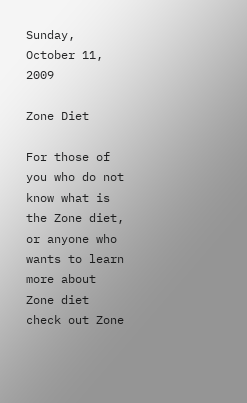Sunday, October 11, 2009

Zone Diet

For those of you who do not know what is the Zone diet, or anyone who wants to learn more about Zone diet check out Zone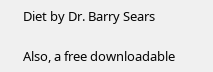Diet by Dr. Barry Sears

Also, a free downloadable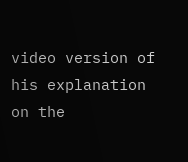video version of his explanation on the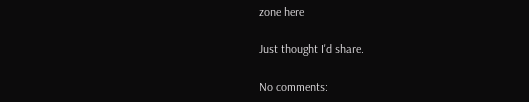zone here

Just thought I'd share.

No comments: